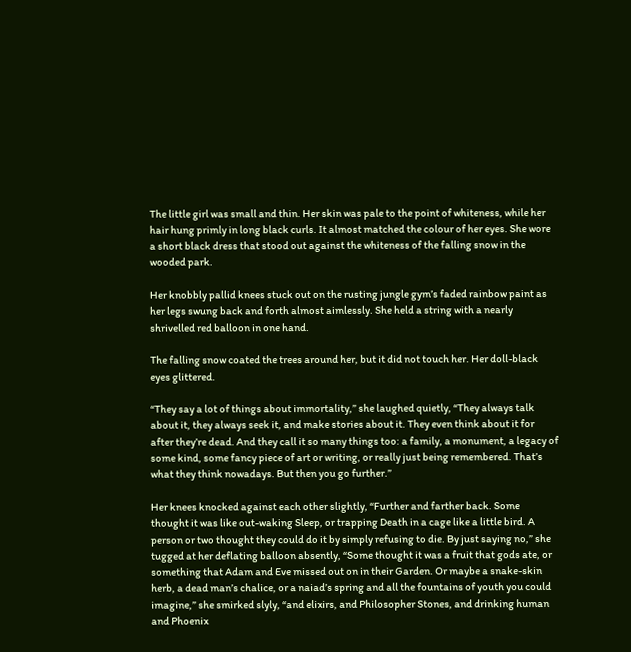The little girl was small and thin. Her skin was pale to the point of whiteness, while her hair hung primly in long black curls. It almost matched the colour of her eyes. She wore a short black dress that stood out against the whiteness of the falling snow in the wooded park.

Her knobbly pallid knees stuck out on the rusting jungle gym’s faded rainbow paint as her legs swung back and forth almost aimlessly. She held a string with a nearly shrivelled red balloon in one hand.

The falling snow coated the trees around her, but it did not touch her. Her doll-black eyes glittered.

“They say a lot of things about immortality,” she laughed quietly, “They always talk about it, they always seek it, and make stories about it. They even think about it for after they’re dead. And they call it so many things too: a family, a monument, a legacy of some kind, some fancy piece of art or writing, or really just being remembered. That’s what they think nowadays. But then you go further.”

Her knees knocked against each other slightly, “Further and farther back. Some thought it was like out-waking Sleep, or trapping Death in a cage like a little bird. A person or two thought they could do it by simply refusing to die. By just saying no,” she tugged at her deflating balloon absently, “Some thought it was a fruit that gods ate, or something that Adam and Eve missed out on in their Garden. Or maybe a snake-skin herb, a dead man’s chalice, or a naiad’s spring and all the fountains of youth you could imagine,” she smirked slyly, “and elixirs, and Philosopher Stones, and drinking human and Phoenix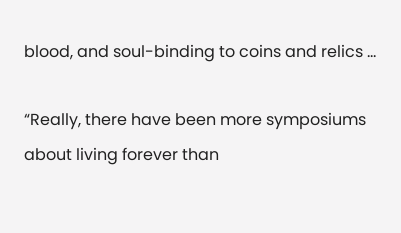blood, and soul-binding to coins and relics …

“Really, there have been more symposiums about living forever than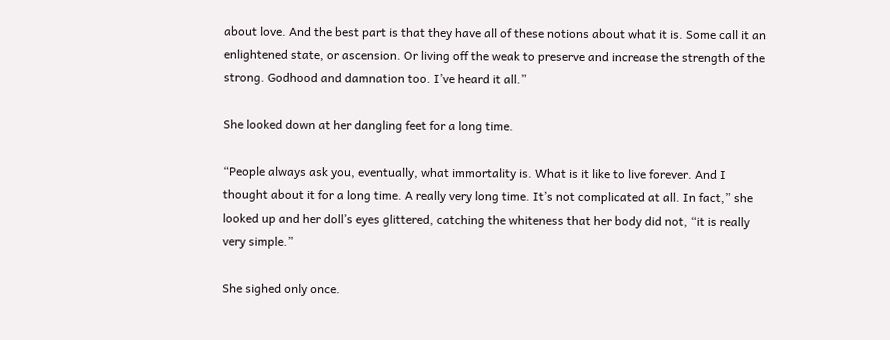about love. And the best part is that they have all of these notions about what it is. Some call it an enlightened state, or ascension. Or living off the weak to preserve and increase the strength of the strong. Godhood and damnation too. I’ve heard it all.”

She looked down at her dangling feet for a long time.

“People always ask you, eventually, what immortality is. What is it like to live forever. And I thought about it for a long time. A really very long time. It’s not complicated at all. In fact,” she looked up and her doll’s eyes glittered, catching the whiteness that her body did not, “it is really very simple.”

She sighed only once.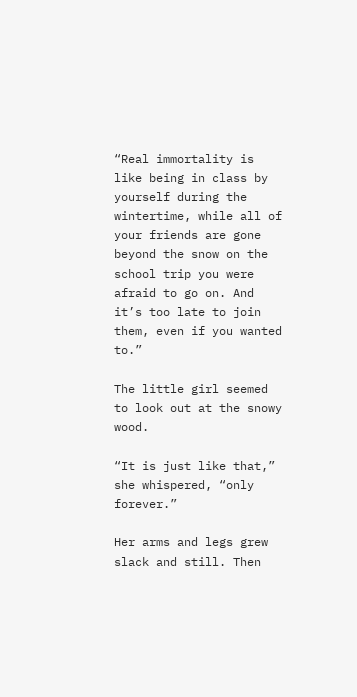“Real immortality is like being in class by yourself during the wintertime, while all of your friends are gone beyond the snow on the school trip you were afraid to go on. And it’s too late to join them, even if you wanted to.”

The little girl seemed to look out at the snowy wood.

“It is just like that,” she whispered, “only forever.”

Her arms and legs grew slack and still. Then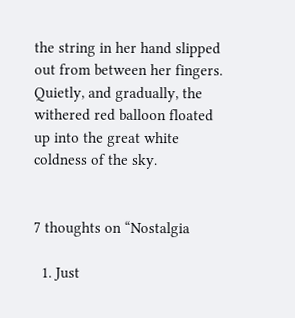the string in her hand slipped out from between her fingers. Quietly, and gradually, the withered red balloon floated up into the great white coldness of the sky.


7 thoughts on “Nostalgia

  1. Just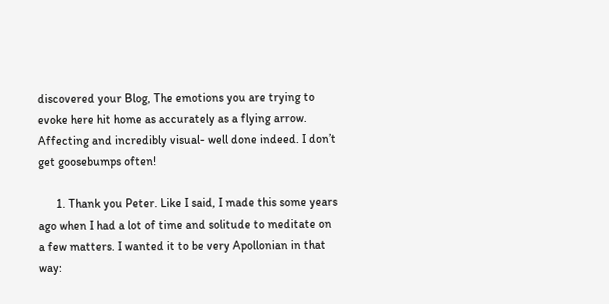discovered your Blog, The emotions you are trying to evoke here hit home as accurately as a flying arrow. Affecting and incredibly visual- well done indeed. I don’t get goosebumps often!

      1. Thank you Peter. Like I said, I made this some years ago when I had a lot of time and solitude to meditate on a few matters. I wanted it to be very Apollonian in that way: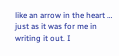like an arrow in the heart … just as it was for me in writing it out. I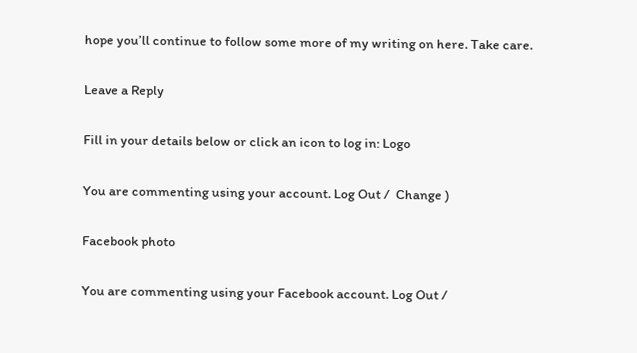hope you’ll continue to follow some more of my writing on here. Take care.

Leave a Reply

Fill in your details below or click an icon to log in: Logo

You are commenting using your account. Log Out /  Change )

Facebook photo

You are commenting using your Facebook account. Log Out /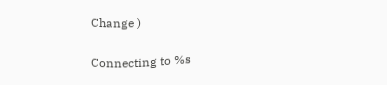Change )

Connecting to %s